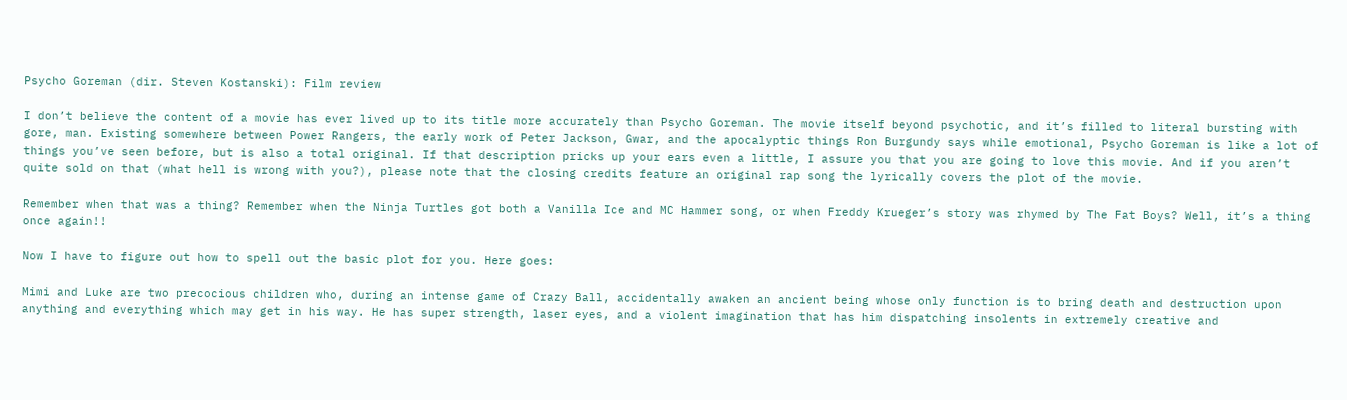Psycho Goreman (dir. Steven Kostanski): Film review

I don’t believe the content of a movie has ever lived up to its title more accurately than Psycho Goreman. The movie itself beyond psychotic, and it’s filled to literal bursting with gore, man. Existing somewhere between Power Rangers, the early work of Peter Jackson, Gwar, and the apocalyptic things Ron Burgundy says while emotional, Psycho Goreman is like a lot of things you’ve seen before, but is also a total original. If that description pricks up your ears even a little, I assure you that you are going to love this movie. And if you aren’t quite sold on that (what hell is wrong with you?), please note that the closing credits feature an original rap song the lyrically covers the plot of the movie.

Remember when that was a thing? Remember when the Ninja Turtles got both a Vanilla Ice and MC Hammer song, or when Freddy Krueger’s story was rhymed by The Fat Boys? Well, it’s a thing once again!!

Now I have to figure out how to spell out the basic plot for you. Here goes:

Mimi and Luke are two precocious children who, during an intense game of Crazy Ball, accidentally awaken an ancient being whose only function is to bring death and destruction upon anything and everything which may get in his way. He has super strength, laser eyes, and a violent imagination that has him dispatching insolents in extremely creative and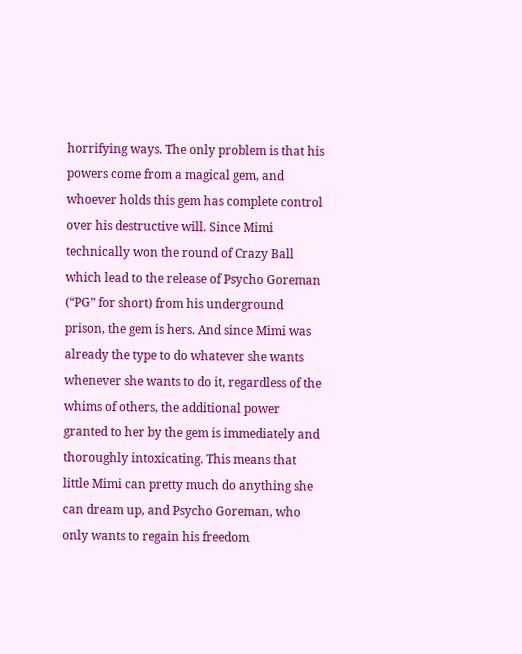horrifying ways. The only problem is that his powers come from a magical gem, and whoever holds this gem has complete control over his destructive will. Since Mimi technically won the round of Crazy Ball which lead to the release of Psycho Goreman (“PG” for short) from his underground prison, the gem is hers. And since Mimi was already the type to do whatever she wants whenever she wants to do it, regardless of the whims of others, the additional power granted to her by the gem is immediately and thoroughly intoxicating. This means that little Mimi can pretty much do anything she can dream up, and Psycho Goreman, who only wants to regain his freedom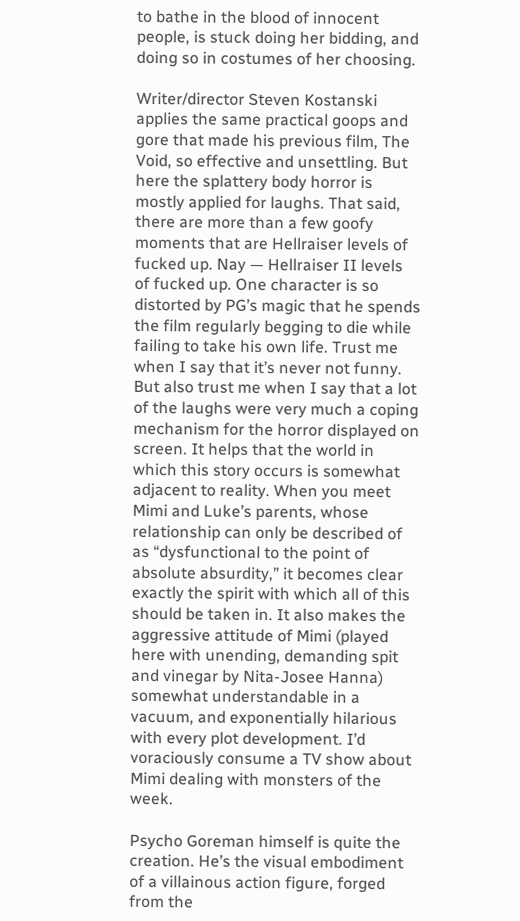to bathe in the blood of innocent people, is stuck doing her bidding, and doing so in costumes of her choosing.

Writer/director Steven Kostanski applies the same practical goops and gore that made his previous film, The Void, so effective and unsettling. But here the splattery body horror is mostly applied for laughs. That said, there are more than a few goofy moments that are Hellraiser levels of fucked up. Nay — Hellraiser II levels of fucked up. One character is so distorted by PG’s magic that he spends the film regularly begging to die while failing to take his own life. Trust me when I say that it’s never not funny. But also trust me when I say that a lot of the laughs were very much a coping mechanism for the horror displayed on screen. It helps that the world in which this story occurs is somewhat adjacent to reality. When you meet Mimi and Luke’s parents, whose relationship can only be described of as “dysfunctional to the point of absolute absurdity,” it becomes clear exactly the spirit with which all of this should be taken in. It also makes the aggressive attitude of Mimi (played here with unending, demanding spit and vinegar by Nita-Josee Hanna) somewhat understandable in a vacuum, and exponentially hilarious with every plot development. I’d voraciously consume a TV show about Mimi dealing with monsters of the week.

Psycho Goreman himself is quite the creation. He’s the visual embodiment of a villainous action figure, forged from the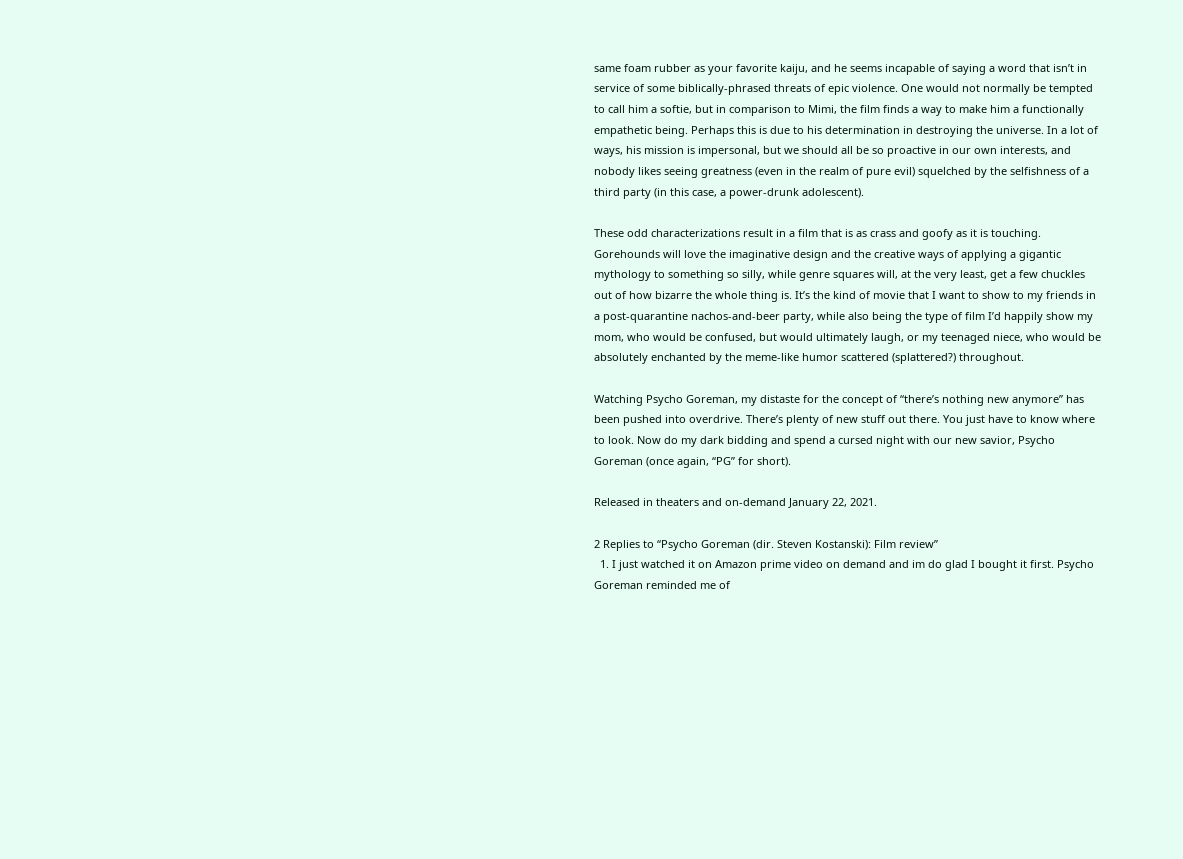same foam rubber as your favorite kaiju, and he seems incapable of saying a word that isn’t in service of some biblically-phrased threats of epic violence. One would not normally be tempted to call him a softie, but in comparison to Mimi, the film finds a way to make him a functionally empathetic being. Perhaps this is due to his determination in destroying the universe. In a lot of ways, his mission is impersonal, but we should all be so proactive in our own interests, and nobody likes seeing greatness (even in the realm of pure evil) squelched by the selfishness of a third party (in this case, a power-drunk adolescent).

These odd characterizations result in a film that is as crass and goofy as it is touching. Gorehounds will love the imaginative design and the creative ways of applying a gigantic mythology to something so silly, while genre squares will, at the very least, get a few chuckles out of how bizarre the whole thing is. It’s the kind of movie that I want to show to my friends in a post-quarantine nachos-and-beer party, while also being the type of film I’d happily show my mom, who would be confused, but would ultimately laugh, or my teenaged niece, who would be absolutely enchanted by the meme-like humor scattered (splattered?) throughout.

Watching Psycho Goreman, my distaste for the concept of “there’s nothing new anymore” has been pushed into overdrive. There’s plenty of new stuff out there. You just have to know where to look. Now do my dark bidding and spend a cursed night with our new savior, Psycho Goreman (once again, “PG” for short).

Released in theaters and on-demand January 22, 2021.

2 Replies to “Psycho Goreman (dir. Steven Kostanski): Film review”
  1. I just watched it on Amazon prime video on demand and im do glad I bought it first. Psycho Goreman reminded me of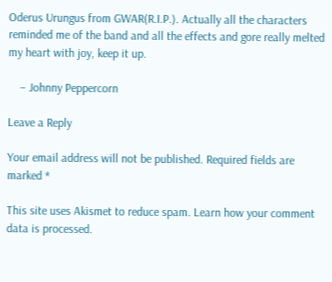Oderus Urungus from GWAR(R.I.P.). Actually all the characters reminded me of the band and all the effects and gore really melted my heart with joy, keep it up.

    – Johnny Peppercorn

Leave a Reply

Your email address will not be published. Required fields are marked *

This site uses Akismet to reduce spam. Learn how your comment data is processed.